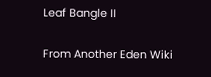Leaf Bangle II

From Another Eden Wiki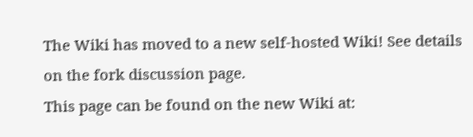The Wiki has moved to a new self-hosted Wiki! See details on the fork discussion page.
This page can be found on the new Wiki at: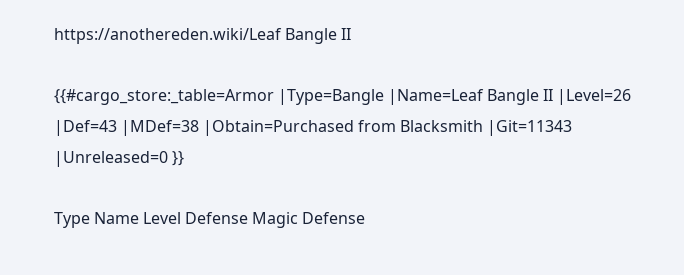https://anothereden.wiki/Leaf Bangle II

{{#cargo_store:_table=Armor |Type=Bangle |Name=Leaf Bangle II |Level=26 |Def=43 |MDef=38 |Obtain=Purchased from Blacksmith |Git=11343 |Unreleased=0 }}

Type Name Level Defense Magic Defense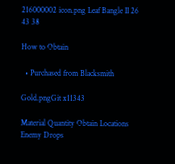216000002 icon.png Leaf Bangle II 26 43 38

How to Obtain

  • Purchased from Blacksmith

Gold.pngGit x11343

Material Quantity Obtain Locations Enemy Drops